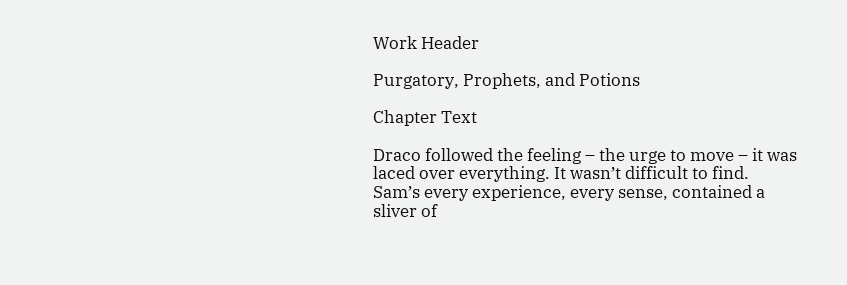Work Header

Purgatory, Prophets, and Potions

Chapter Text

Draco followed the feeling – the urge to move – it was laced over everything. It wasn’t difficult to find. Sam’s every experience, every sense, contained a sliver of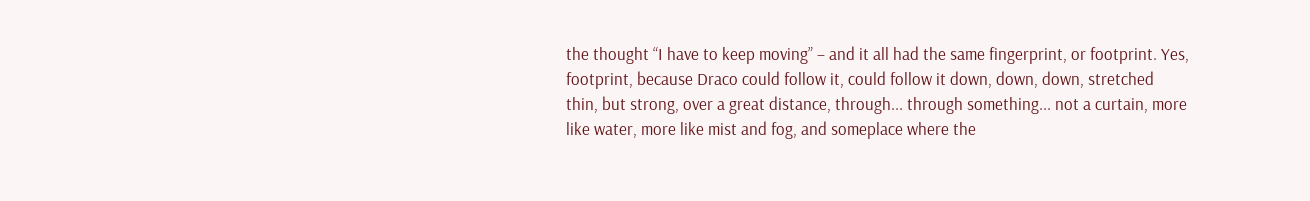the thought “I have to keep moving” – and it all had the same fingerprint, or footprint. Yes, footprint, because Draco could follow it, could follow it down, down, down, stretched thin, but strong, over a great distance, through... through something... not a curtain, more like water, more like mist and fog, and someplace where the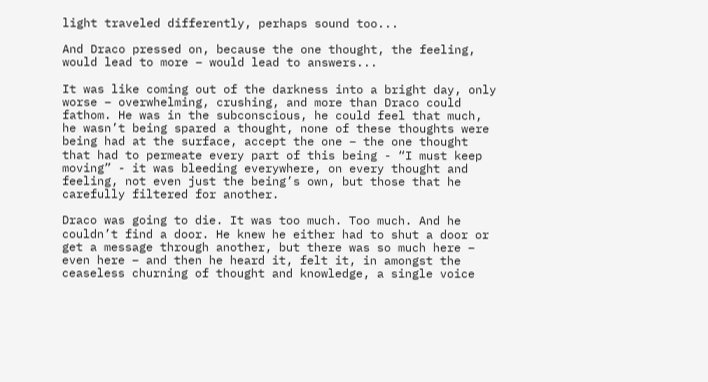light traveled differently, perhaps sound too...

And Draco pressed on, because the one thought, the feeling, would lead to more – would lead to answers...

It was like coming out of the darkness into a bright day, only worse – overwhelming, crushing, and more than Draco could fathom. He was in the subconscious, he could feel that much, he wasn’t being spared a thought, none of these thoughts were being had at the surface, accept the one – the one thought that had to permeate every part of this being - “I must keep moving” - it was bleeding everywhere, on every thought and feeling, not even just the being’s own, but those that he carefully filtered for another.

Draco was going to die. It was too much. Too much. And he couldn’t find a door. He knew he either had to shut a door or get a message through another, but there was so much here – even here – and then he heard it, felt it, in amongst the ceaseless churning of thought and knowledge, a single voice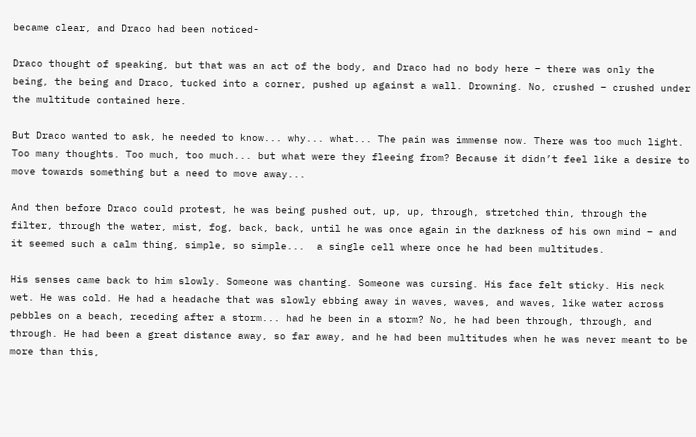became clear, and Draco had been noticed-

Draco thought of speaking, but that was an act of the body, and Draco had no body here – there was only the being, the being and Draco, tucked into a corner, pushed up against a wall. Drowning. No, crushed – crushed under the multitude contained here.

But Draco wanted to ask, he needed to know... why... what... The pain was immense now. There was too much light. Too many thoughts. Too much, too much... but what were they fleeing from? Because it didn’t feel like a desire to move towards something but a need to move away...

And then before Draco could protest, he was being pushed out, up, up, through, stretched thin, through the filter, through the water, mist, fog, back, back, until he was once again in the darkness of his own mind – and it seemed such a calm thing, simple, so simple...  a single cell where once he had been multitudes.

His senses came back to him slowly. Someone was chanting. Someone was cursing. His face felt sticky. His neck wet. He was cold. He had a headache that was slowly ebbing away in waves, waves, and waves, like water across pebbles on a beach, receding after a storm... had he been in a storm? No, he had been through, through, and through. He had been a great distance away, so far away, and he had been multitudes when he was never meant to be more than this,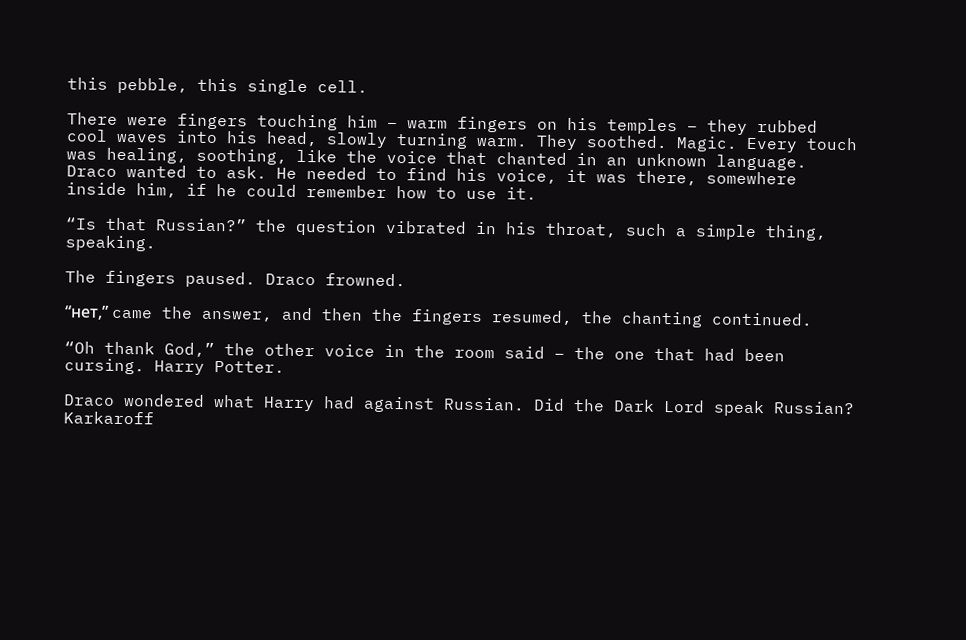this pebble, this single cell.

There were fingers touching him – warm fingers on his temples – they rubbed cool waves into his head, slowly turning warm. They soothed. Magic. Every touch was healing, soothing, like the voice that chanted in an unknown language. Draco wanted to ask. He needed to find his voice, it was there, somewhere inside him, if he could remember how to use it.

“Is that Russian?” the question vibrated in his throat, such a simple thing, speaking.

The fingers paused. Draco frowned.

“нет,” came the answer, and then the fingers resumed, the chanting continued.

“Oh thank God,” the other voice in the room said – the one that had been cursing. Harry Potter.

Draco wondered what Harry had against Russian. Did the Dark Lord speak Russian? Karkaroff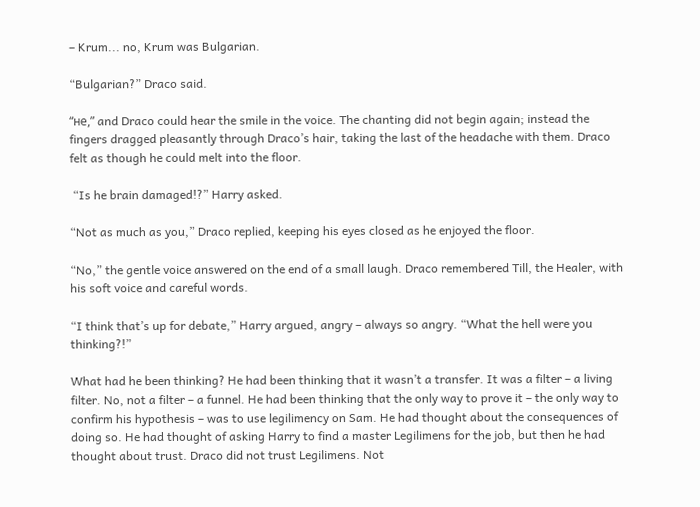– Krum... no, Krum was Bulgarian.

“Bulgarian?” Draco said.

“не,” and Draco could hear the smile in the voice. The chanting did not begin again; instead the fingers dragged pleasantly through Draco’s hair, taking the last of the headache with them. Draco felt as though he could melt into the floor.

 “Is he brain damaged!?” Harry asked.

“Not as much as you,” Draco replied, keeping his eyes closed as he enjoyed the floor.

“No,” the gentle voice answered on the end of a small laugh. Draco remembered Till, the Healer, with his soft voice and careful words.

“I think that’s up for debate,” Harry argued, angry – always so angry. “What the hell were you thinking?!”

What had he been thinking? He had been thinking that it wasn’t a transfer. It was a filter – a living filter. No, not a filter – a funnel. He had been thinking that the only way to prove it – the only way to confirm his hypothesis – was to use legilimency on Sam. He had thought about the consequences of doing so. He had thought of asking Harry to find a master Legilimens for the job, but then he had thought about trust. Draco did not trust Legilimens. Not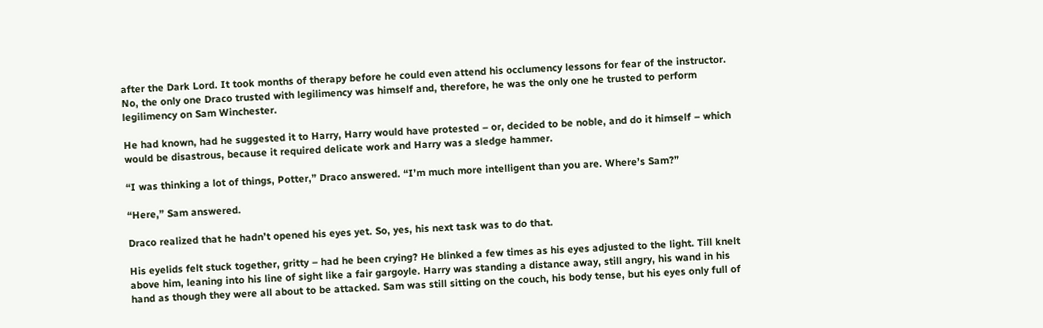after the Dark Lord. It took months of therapy before he could even attend his occlumency lessons for fear of the instructor. No, the only one Draco trusted with legilimency was himself and, therefore, he was the only one he trusted to perform legilimency on Sam Winchester.

He had known, had he suggested it to Harry, Harry would have protested – or, decided to be noble, and do it himself – which would be disastrous, because it required delicate work and Harry was a sledge hammer.

“I was thinking a lot of things, Potter,” Draco answered. “I’m much more intelligent than you are. Where’s Sam?”

“Here,” Sam answered.

Draco realized that he hadn’t opened his eyes yet. So, yes, his next task was to do that.

His eyelids felt stuck together, gritty – had he been crying? He blinked a few times as his eyes adjusted to the light. Till knelt above him, leaning into his line of sight like a fair gargoyle. Harry was standing a distance away, still angry, his wand in his hand as though they were all about to be attacked. Sam was still sitting on the couch, his body tense, but his eyes only full of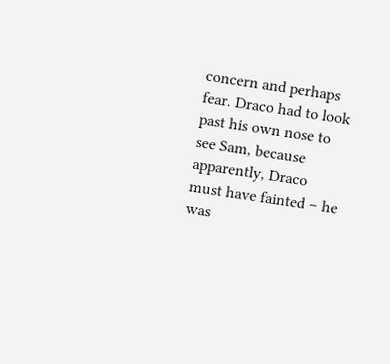concern and perhaps fear. Draco had to look past his own nose to see Sam, because apparently, Draco must have fainted – he was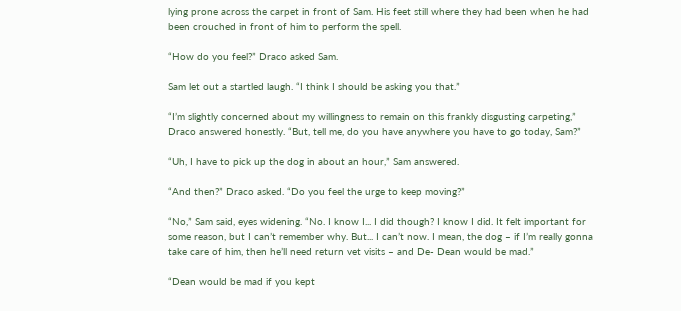lying prone across the carpet in front of Sam. His feet still where they had been when he had been crouched in front of him to perform the spell.

“How do you feel?” Draco asked Sam.

Sam let out a startled laugh. “I think I should be asking you that.”

“I’m slightly concerned about my willingness to remain on this frankly disgusting carpeting,” Draco answered honestly. “But, tell me, do you have anywhere you have to go today, Sam?”

“Uh, I have to pick up the dog in about an hour,” Sam answered.

“And then?” Draco asked. “Do you feel the urge to keep moving?”

“No,” Sam said, eyes widening. “No. I know I... I did though? I know I did. It felt important for some reason, but I can’t remember why. But... I can’t now. I mean, the dog – if I’m really gonna take care of him, then he’ll need return vet visits – and De- Dean would be mad.”

“Dean would be mad if you kept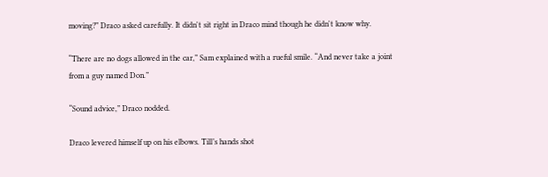moving?” Draco asked carefully. It didn't sit right in Draco mind though he didn't know why.

“There are no dogs allowed in the car,” Sam explained with a rueful smile. “And never take a joint from a guy named Don.”

“Sound advice,” Draco nodded.

Draco levered himself up on his elbows. Till’s hands shot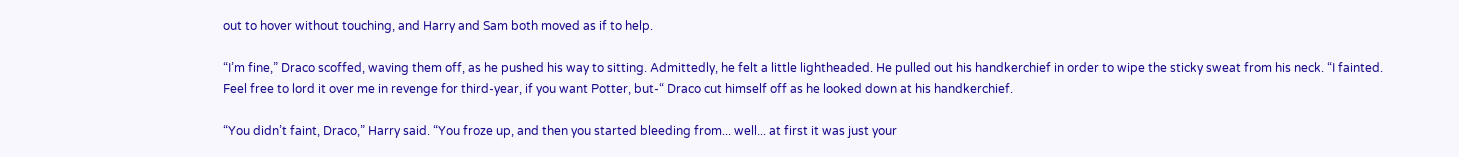out to hover without touching, and Harry and Sam both moved as if to help.

“I’m fine,” Draco scoffed, waving them off, as he pushed his way to sitting. Admittedly, he felt a little lightheaded. He pulled out his handkerchief in order to wipe the sticky sweat from his neck. “I fainted. Feel free to lord it over me in revenge for third-year, if you want Potter, but-“ Draco cut himself off as he looked down at his handkerchief.

“You didn’t faint, Draco,” Harry said. “You froze up, and then you started bleeding from... well... at first it was just your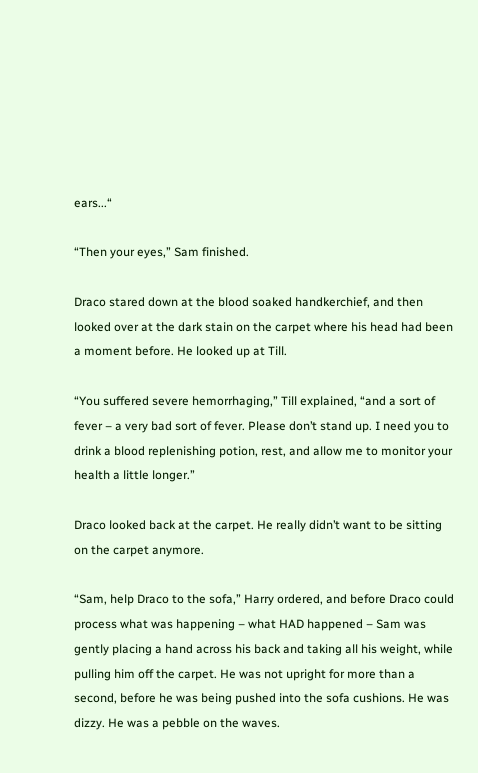ears...“

“Then your eyes,” Sam finished.

Draco stared down at the blood soaked handkerchief, and then looked over at the dark stain on the carpet where his head had been a moment before. He looked up at Till.

“You suffered severe hemorrhaging,” Till explained, “and a sort of fever – a very bad sort of fever. Please don’t stand up. I need you to drink a blood replenishing potion, rest, and allow me to monitor your health a little longer.”

Draco looked back at the carpet. He really didn’t want to be sitting on the carpet anymore.

“Sam, help Draco to the sofa,” Harry ordered, and before Draco could process what was happening – what HAD happened – Sam was gently placing a hand across his back and taking all his weight, while pulling him off the carpet. He was not upright for more than a second, before he was being pushed into the sofa cushions. He was dizzy. He was a pebble on the waves.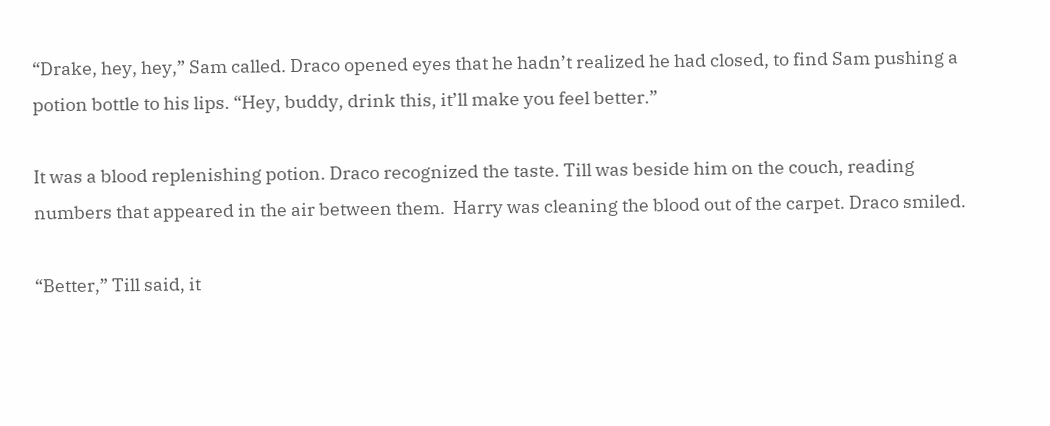“Drake, hey, hey,” Sam called. Draco opened eyes that he hadn’t realized he had closed, to find Sam pushing a potion bottle to his lips. “Hey, buddy, drink this, it’ll make you feel better.”

It was a blood replenishing potion. Draco recognized the taste. Till was beside him on the couch, reading numbers that appeared in the air between them.  Harry was cleaning the blood out of the carpet. Draco smiled.

“Better,” Till said, it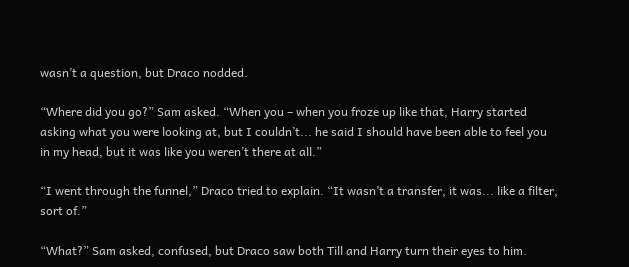wasn’t a question, but Draco nodded.

“Where did you go?” Sam asked. “When you – when you froze up like that, Harry started asking what you were looking at, but I couldn’t... he said I should have been able to feel you in my head, but it was like you weren’t there at all.”

“I went through the funnel,” Draco tried to explain. “It wasn’t a transfer, it was... like a filter, sort of.”

“What?” Sam asked, confused, but Draco saw both Till and Harry turn their eyes to him.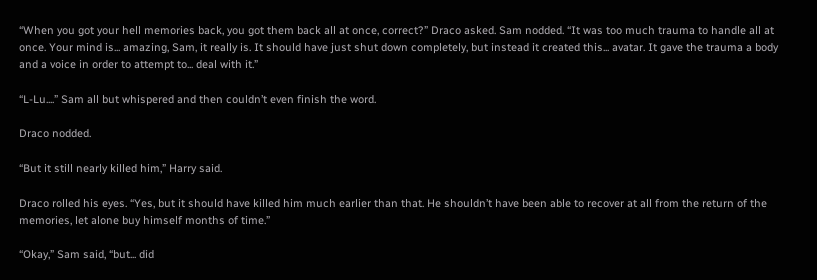“When you got your hell memories back, you got them back all at once, correct?” Draco asked. Sam nodded. “It was too much trauma to handle all at once. Your mind is... amazing, Sam, it really is. It should have just shut down completely, but instead it created this... avatar. It gave the trauma a body and a voice in order to attempt to... deal with it.”

“L-Lu....” Sam all but whispered and then couldn’t even finish the word.

Draco nodded.

“But it still nearly killed him,” Harry said.

Draco rolled his eyes. “Yes, but it should have killed him much earlier than that. He shouldn’t have been able to recover at all from the return of the memories, let alone buy himself months of time.”

“Okay,” Sam said, “but... did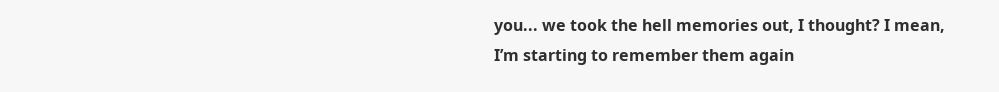you... we took the hell memories out, I thought? I mean, I’m starting to remember them again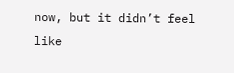now, but it didn’t feel like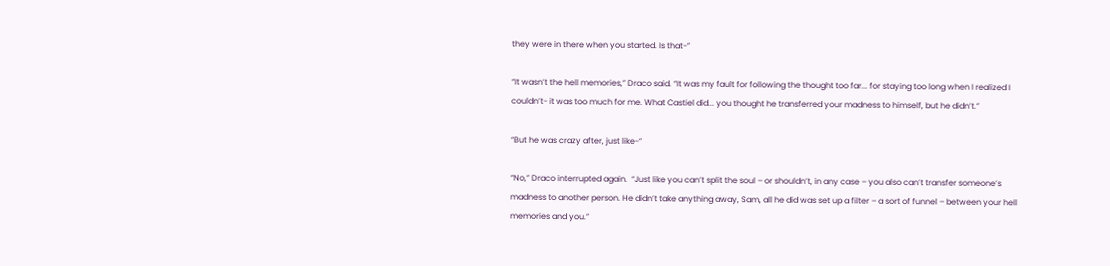they were in there when you started. Is that-”

“It wasn’t the hell memories,” Draco said. “It was my fault for following the thought too far... for staying too long when I realized I couldn’t- it was too much for me. What Castiel did... you thought he transferred your madness to himself, but he didn’t.”

“But he was crazy after, just like-”

“No,” Draco interrupted again.  “Just like you can’t split the soul – or shouldn’t, in any case – you also can’t transfer someone’s madness to another person. He didn’t take anything away, Sam, all he did was set up a filter – a sort of funnel – between your hell memories and you.”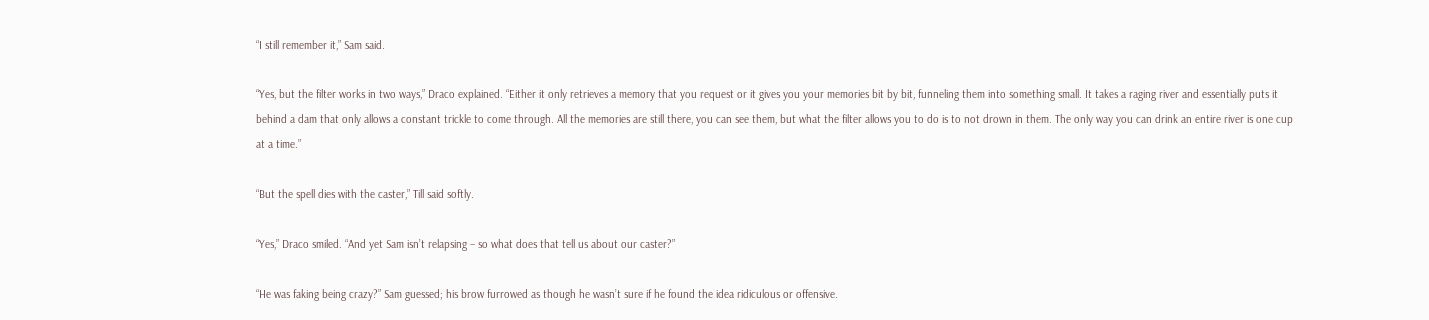“I still remember it,” Sam said.

“Yes, but the filter works in two ways,” Draco explained. “Either it only retrieves a memory that you request or it gives you your memories bit by bit, funneling them into something small. It takes a raging river and essentially puts it behind a dam that only allows a constant trickle to come through. All the memories are still there, you can see them, but what the filter allows you to do is to not drown in them. The only way you can drink an entire river is one cup at a time.”

“But the spell dies with the caster,” Till said softly.

“Yes,” Draco smiled. “And yet Sam isn’t relapsing – so what does that tell us about our caster?”

“He was faking being crazy?” Sam guessed; his brow furrowed as though he wasn’t sure if he found the idea ridiculous or offensive.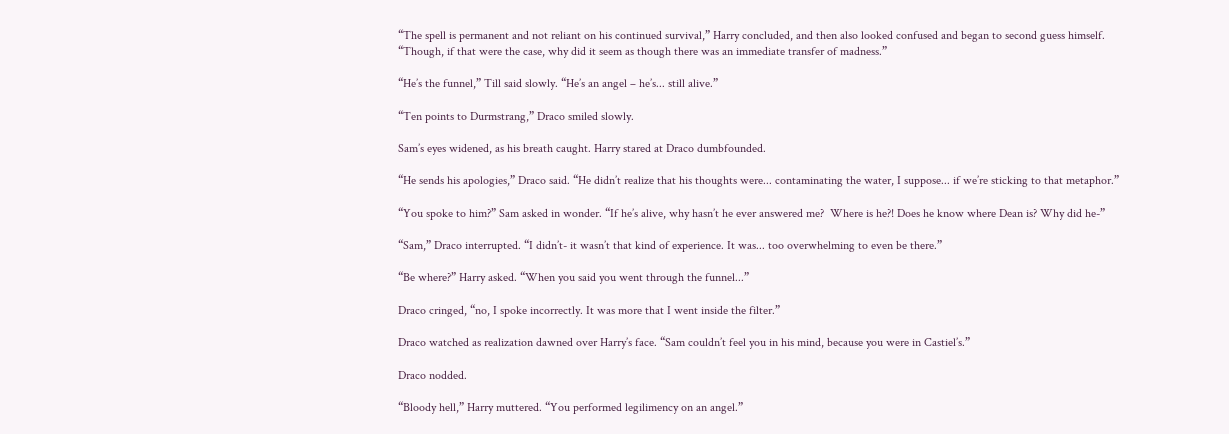“The spell is permanent and not reliant on his continued survival,” Harry concluded, and then also looked confused and began to second guess himself. “Though, if that were the case, why did it seem as though there was an immediate transfer of madness.”

“He’s the funnel,” Till said slowly. “He’s an angel – he’s... still alive.”

“Ten points to Durmstrang,” Draco smiled slowly.

Sam’s eyes widened, as his breath caught. Harry stared at Draco dumbfounded.

“He sends his apologies,” Draco said. “He didn’t realize that his thoughts were... contaminating the water, I suppose... if we’re sticking to that metaphor.”

“You spoke to him?” Sam asked in wonder. “If he’s alive, why hasn’t he ever answered me?  Where is he?! Does he know where Dean is? Why did he-”

“Sam,” Draco interrupted. “I didn’t- it wasn’t that kind of experience. It was... too overwhelming to even be there.”

“Be where?” Harry asked. “When you said you went through the funnel...”

Draco cringed, “no, I spoke incorrectly. It was more that I went inside the filter.”

Draco watched as realization dawned over Harry’s face. “Sam couldn’t feel you in his mind, because you were in Castiel’s.”

Draco nodded.

“Bloody hell,” Harry muttered. “You performed legilimency on an angel.”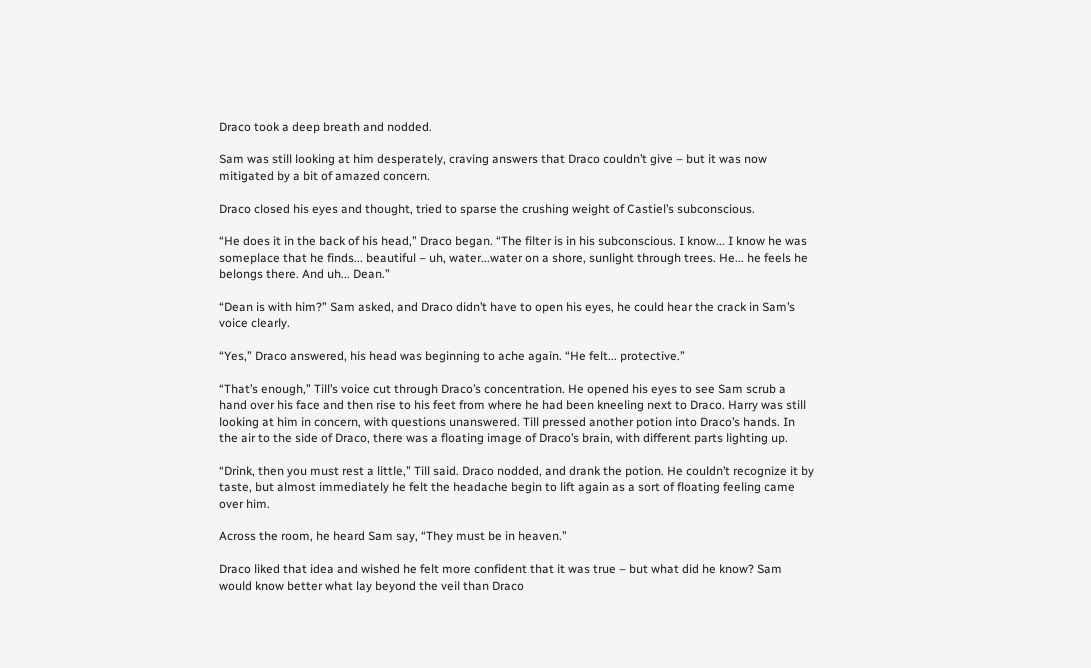Draco took a deep breath and nodded.

Sam was still looking at him desperately, craving answers that Draco couldn’t give – but it was now mitigated by a bit of amazed concern.

Draco closed his eyes and thought, tried to sparse the crushing weight of Castiel’s subconscious.

“He does it in the back of his head,” Draco began. “The filter is in his subconscious. I know... I know he was someplace that he finds... beautiful – uh, water...water on a shore, sunlight through trees. He... he feels he belongs there. And uh... Dean.”

“Dean is with him?” Sam asked, and Draco didn’t have to open his eyes, he could hear the crack in Sam’s voice clearly.

“Yes,” Draco answered, his head was beginning to ache again. “He felt... protective.”

“That’s enough,” Till’s voice cut through Draco’s concentration. He opened his eyes to see Sam scrub a hand over his face and then rise to his feet from where he had been kneeling next to Draco. Harry was still looking at him in concern, with questions unanswered. Till pressed another potion into Draco’s hands. In the air to the side of Draco, there was a floating image of Draco’s brain, with different parts lighting up.

“Drink, then you must rest a little,” Till said. Draco nodded, and drank the potion. He couldn’t recognize it by taste, but almost immediately he felt the headache begin to lift again as a sort of floating feeling came over him.

Across the room, he heard Sam say, “They must be in heaven.”

Draco liked that idea and wished he felt more confident that it was true – but what did he know? Sam would know better what lay beyond the veil than Draco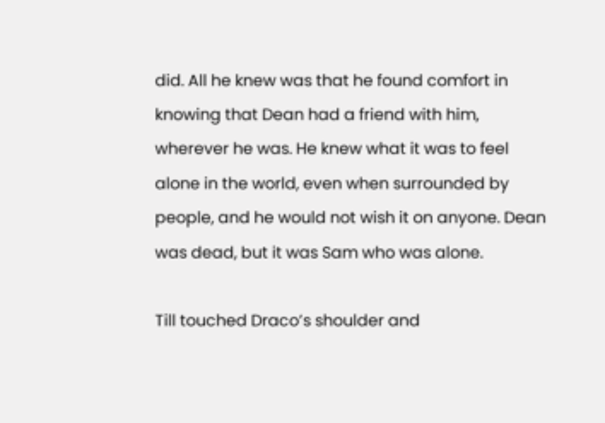did. All he knew was that he found comfort in knowing that Dean had a friend with him, wherever he was. He knew what it was to feel alone in the world, even when surrounded by people, and he would not wish it on anyone. Dean was dead, but it was Sam who was alone.

Till touched Draco’s shoulder and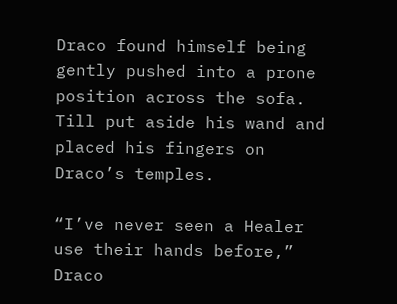Draco found himself being gently pushed into a prone position across the sofa.  Till put aside his wand and placed his fingers on Draco’s temples.

“I’ve never seen a Healer use their hands before,” Draco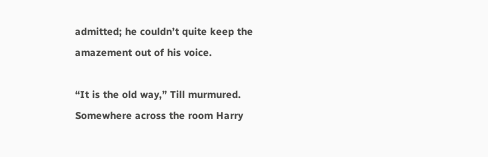admitted; he couldn’t quite keep the amazement out of his voice.

“It is the old way,” Till murmured. Somewhere across the room Harry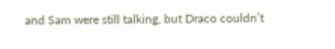and Sam were still talking, but Draco couldn’t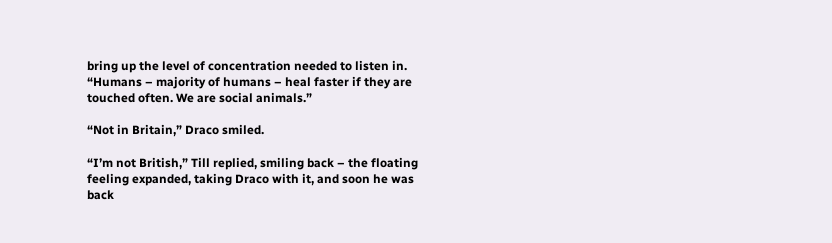bring up the level of concentration needed to listen in. “Humans – majority of humans – heal faster if they are touched often. We are social animals.”

“Not in Britain,” Draco smiled.

“I’m not British,” Till replied, smiling back – the floating feeling expanded, taking Draco with it, and soon he was back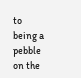to being a pebble on the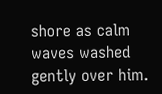shore as calm waves washed gently over him.